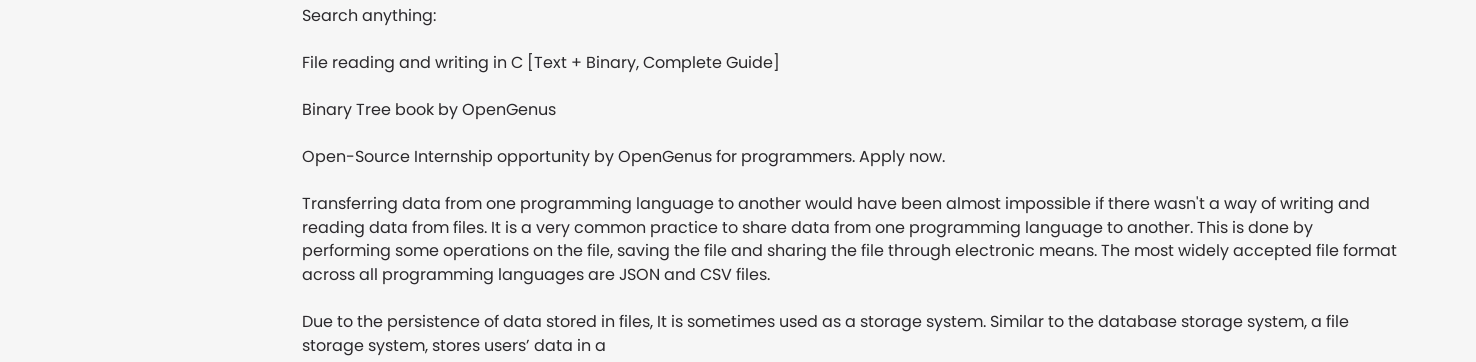Search anything:

File reading and writing in C [Text + Binary, Complete Guide]

Binary Tree book by OpenGenus

Open-Source Internship opportunity by OpenGenus for programmers. Apply now.

Transferring data from one programming language to another would have been almost impossible if there wasn't a way of writing and reading data from files. It is a very common practice to share data from one programming language to another. This is done by performing some operations on the file, saving the file and sharing the file through electronic means. The most widely accepted file format across all programming languages are JSON and CSV files.

Due to the persistence of data stored in files, It is sometimes used as a storage system. Similar to the database storage system, a file storage system, stores users’ data in a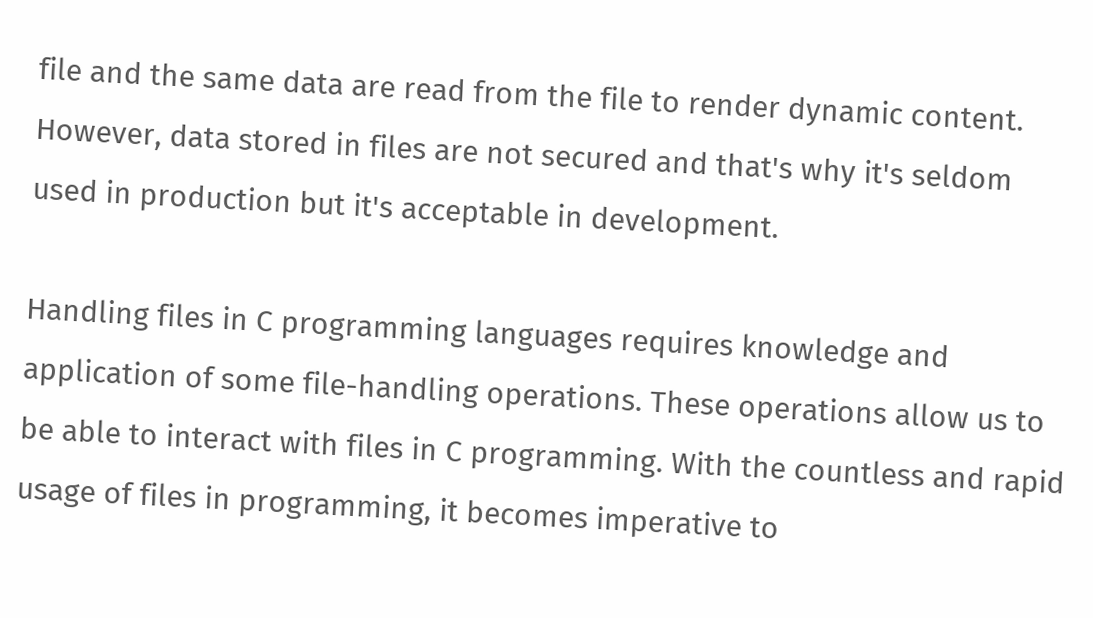file and the same data are read from the file to render dynamic content. However, data stored in files are not secured and that's why it's seldom used in production but it's acceptable in development.

Handling files in C programming languages requires knowledge and application of some file-handling operations. These operations allow us to be able to interact with files in C programming. With the countless and rapid usage of files in programming, it becomes imperative to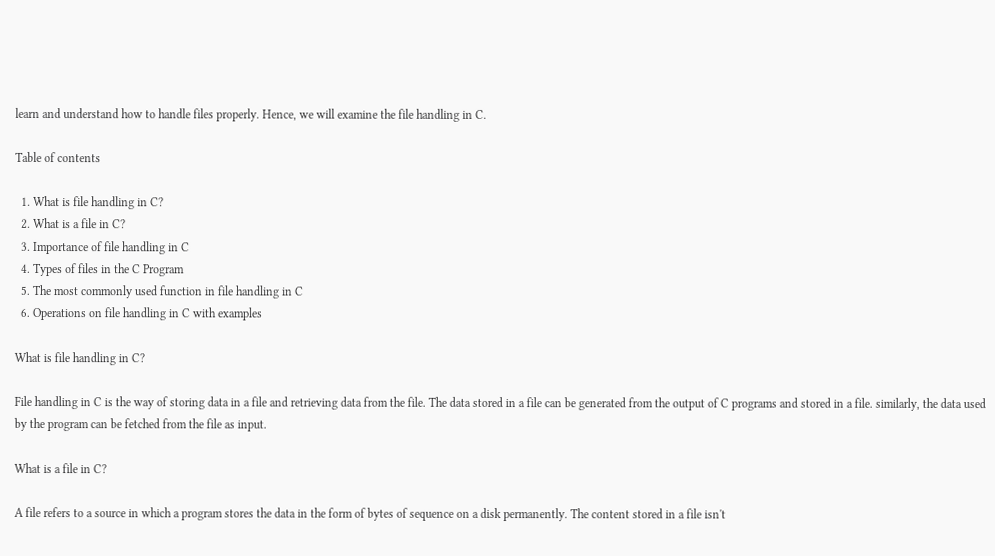learn and understand how to handle files properly. Hence, we will examine the file handling in C.

Table of contents

  1. What is file handling in C?
  2. What is a file in C?
  3. Importance of file handling in C
  4. Types of files in the C Program
  5. The most commonly used function in file handling in C
  6. Operations on file handling in C with examples

What is file handling in C?

File handling in C is the way of storing data in a file and retrieving data from the file. The data stored in a file can be generated from the output of C programs and stored in a file. similarly, the data used by the program can be fetched from the file as input.

What is a file in C?

A file refers to a source in which a program stores the data in the form of bytes of sequence on a disk permanently. The content stored in a file isn't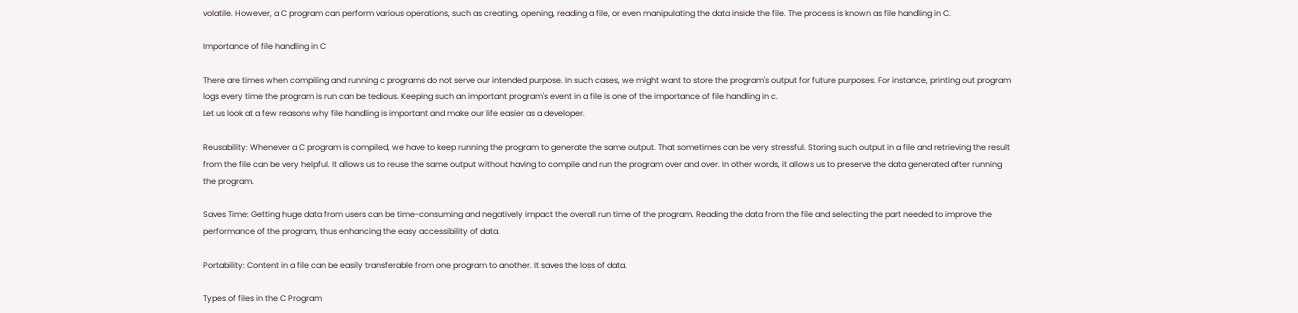volatile. However, a C program can perform various operations, such as creating, opening, reading a file, or even manipulating the data inside the file. The process is known as file handling in C.

Importance of file handling in C

There are times when compiling and running c programs do not serve our intended purpose. In such cases, we might want to store the program's output for future purposes. For instance, printing out program logs every time the program is run can be tedious. Keeping such an important program's event in a file is one of the importance of file handling in c.
Let us look at a few reasons why file handling is important and make our life easier as a developer.

Reusability: Whenever a C program is compiled, we have to keep running the program to generate the same output. That sometimes can be very stressful. Storing such output in a file and retrieving the result from the file can be very helpful. It allows us to reuse the same output without having to compile and run the program over and over. In other words, it allows us to preserve the data generated after running the program.

Saves Time: Getting huge data from users can be time-consuming and negatively impact the overall run time of the program. Reading the data from the file and selecting the part needed to improve the performance of the program, thus enhancing the easy accessibility of data.

Portability: Content in a file can be easily transferable from one program to another. It saves the loss of data.

Types of files in the C Program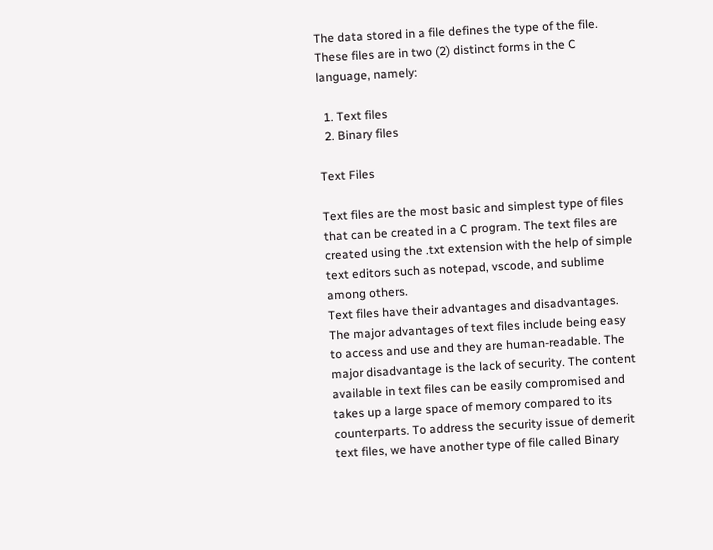The data stored in a file defines the type of the file. These files are in two (2) distinct forms in the C language, namely:

  1. Text files
  2. Binary files

Text Files

Text files are the most basic and simplest type of files that can be created in a C program. The text files are created using the .txt extension with the help of simple text editors such as notepad, vscode, and sublime among others.
Text files have their advantages and disadvantages. The major advantages of text files include being easy to access and use and they are human-readable. The major disadvantage is the lack of security. The content available in text files can be easily compromised and takes up a large space of memory compared to its counterparts. To address the security issue of demerit text files, we have another type of file called Binary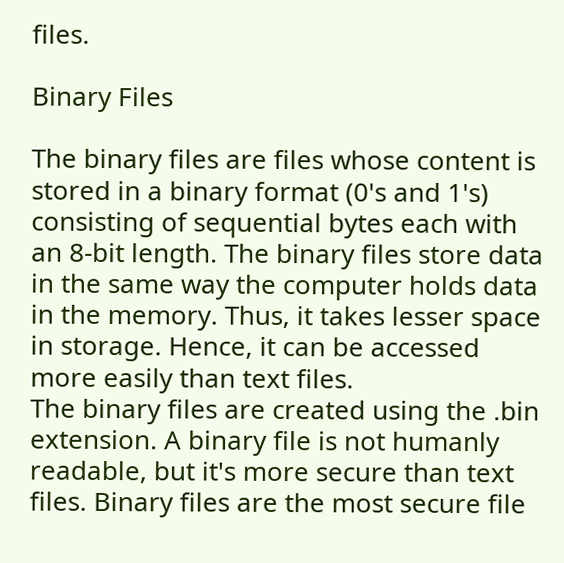files.

Binary Files

The binary files are files whose content is stored in a binary format (0's and 1's) consisting of sequential bytes each with an 8-bit length. The binary files store data in the same way the computer holds data in the memory. Thus, it takes lesser space in storage. Hence, it can be accessed more easily than text files.
The binary files are created using the .bin extension. A binary file is not humanly readable, but it's more secure than text files. Binary files are the most secure file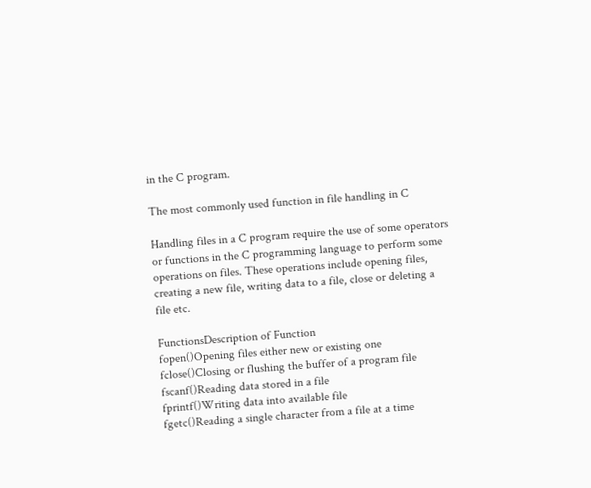in the C program.

The most commonly used function in file handling in C

Handling files in a C program require the use of some operators or functions in the C programming language to perform some operations on files. These operations include opening files, creating a new file, writing data to a file, close or deleting a file etc.

FunctionsDescription of Function
fopen()Opening files either new or existing one
fclose()Closing or flushing the buffer of a program file
fscanf()Reading data stored in a file
fprintf()Writing data into available file
fgetc()Reading a single character from a file at a time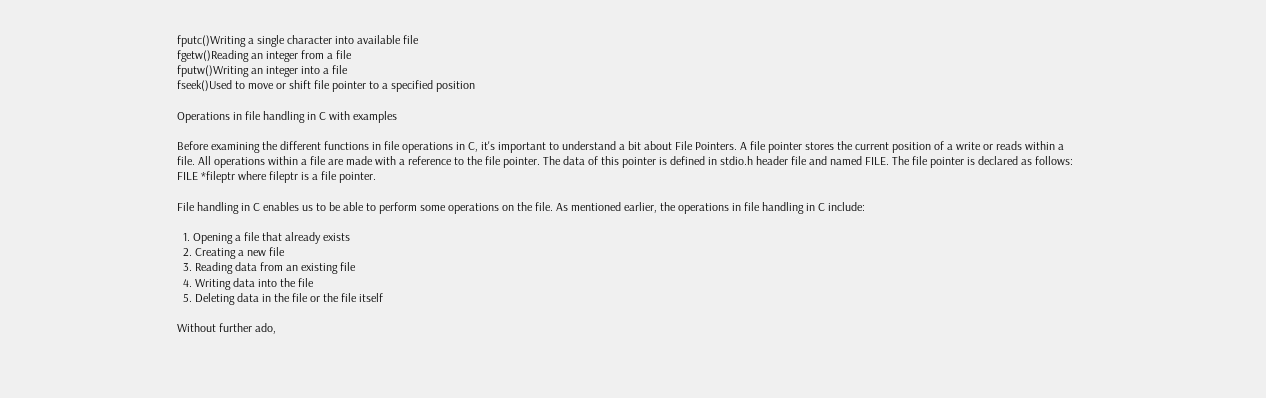fputc()Writing a single character into available file
fgetw()Reading an integer from a file
fputw()Writing an integer into a file
fseek()Used to move or shift file pointer to a specified position

Operations in file handling in C with examples

Before examining the different functions in file operations in C, it's important to understand a bit about File Pointers. A file pointer stores the current position of a write or reads within a file. All operations within a file are made with a reference to the file pointer. The data of this pointer is defined in stdio.h header file and named FILE. The file pointer is declared as follows: FILE *fileptr where fileptr is a file pointer.

File handling in C enables us to be able to perform some operations on the file. As mentioned earlier, the operations in file handling in C include:

  1. Opening a file that already exists
  2. Creating a new file
  3. Reading data from an existing file
  4. Writing data into the file
  5. Deleting data in the file or the file itself

Without further ado,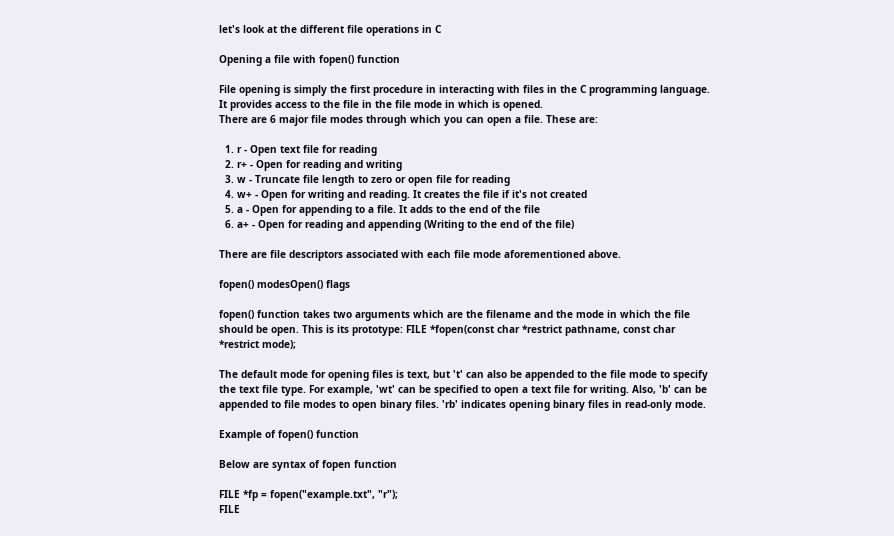let's look at the different file operations in C

Opening a file with fopen() function

File opening is simply the first procedure in interacting with files in the C programming language. It provides access to the file in the file mode in which is opened.
There are 6 major file modes through which you can open a file. These are:

  1. r - Open text file for reading
  2. r+ - Open for reading and writing
  3. w - Truncate file length to zero or open file for reading
  4. w+ - Open for writing and reading. It creates the file if it's not created
  5. a - Open for appending to a file. It adds to the end of the file
  6. a+ - Open for reading and appending (Writing to the end of the file)

There are file descriptors associated with each file mode aforementioned above.

fopen() modesOpen() flags

fopen() function takes two arguments which are the filename and the mode in which the file should be open. This is its prototype: FILE *fopen(const char *restrict pathname, const char *restrict mode);

The default mode for opening files is text, but 't' can also be appended to the file mode to specify the text file type. For example, 'wt' can be specified to open a text file for writing. Also, 'b' can be appended to file modes to open binary files. 'rb' indicates opening binary files in read-only mode.

Example of fopen() function

Below are syntax of fopen function

FILE *fp = fopen("example.txt", "r");
FILE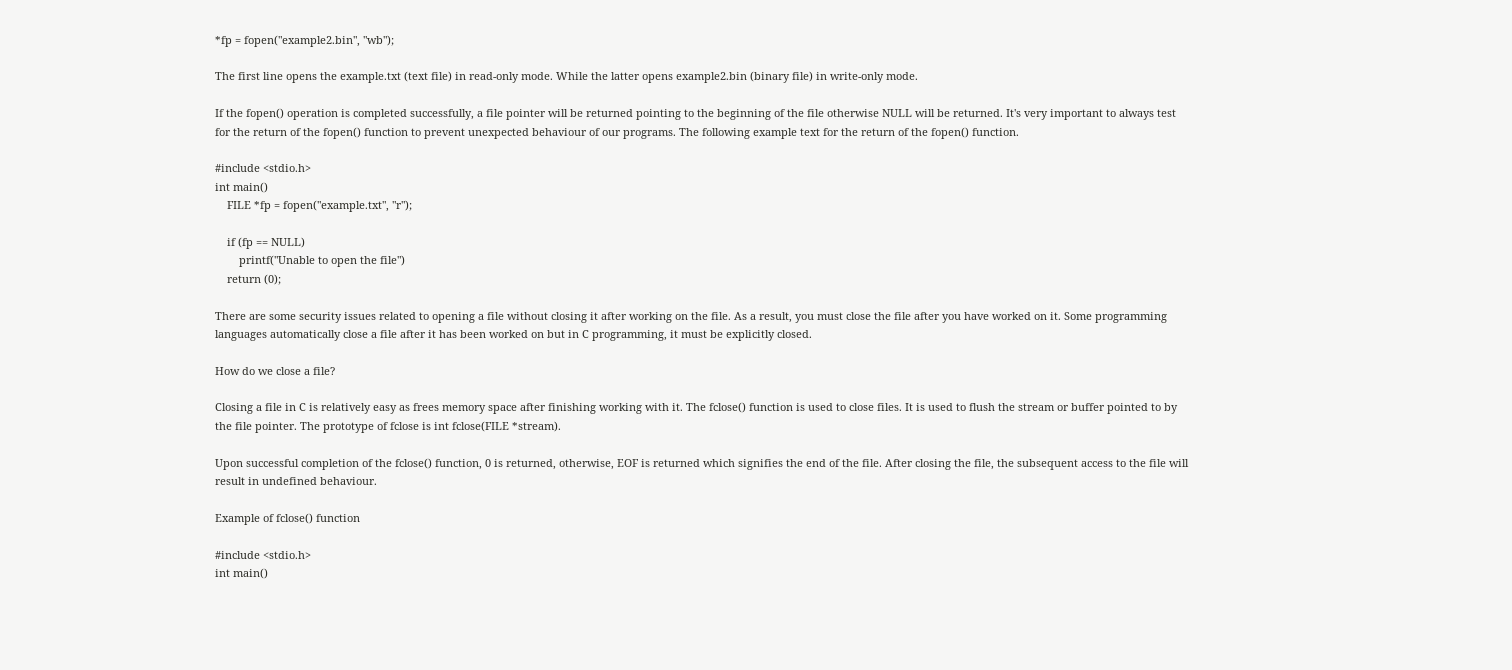*fp = fopen("example2.bin", "wb");

The first line opens the example.txt (text file) in read-only mode. While the latter opens example2.bin (binary file) in write-only mode.

If the fopen() operation is completed successfully, a file pointer will be returned pointing to the beginning of the file otherwise NULL will be returned. It's very important to always test for the return of the fopen() function to prevent unexpected behaviour of our programs. The following example text for the return of the fopen() function.

#include <stdio.h>
int main()
    FILE *fp = fopen("example.txt", "r");

    if (fp == NULL)
        printf("Unable to open the file")
    return (0);

There are some security issues related to opening a file without closing it after working on the file. As a result, you must close the file after you have worked on it. Some programming languages automatically close a file after it has been worked on but in C programming, it must be explicitly closed.

How do we close a file?

Closing a file in C is relatively easy as frees memory space after finishing working with it. The fclose() function is used to close files. It is used to flush the stream or buffer pointed to by the file pointer. The prototype of fclose is int fclose(FILE *stream).

Upon successful completion of the fclose() function, 0 is returned, otherwise, EOF is returned which signifies the end of the file. After closing the file, the subsequent access to the file will result in undefined behaviour.

Example of fclose() function

#include <stdio.h>
int main()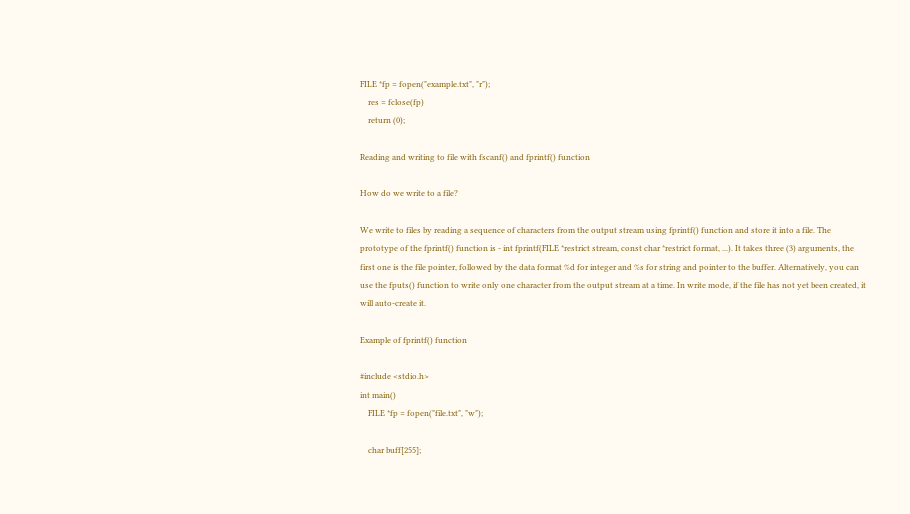FILE *fp = fopen("example.txt", "r");
    res = fclose(fp)
    return (0);

Reading and writing to file with fscanf() and fprintf() function

How do we write to a file?

We write to files by reading a sequence of characters from the output stream using fprintf() function and store it into a file. The prototype of the fprintf() function is - int fprintf(FILE *restrict stream, const char *restrict format, ...). It takes three (3) arguments, the first one is the file pointer, followed by the data format %d for integer and %s for string and pointer to the buffer. Alternatively, you can use the fputs() function to write only one character from the output stream at a time. In write mode, if the file has not yet been created, it will auto-create it.

Example of fprintf() function

#include <stdio.h>
int main()
    FILE *fp = fopen("file.txt", "w");

    char buff[255];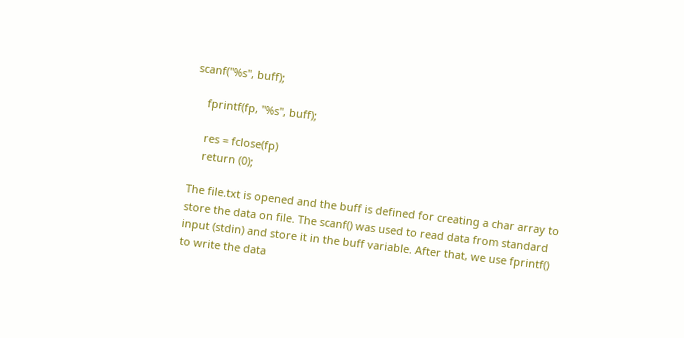scanf("%s", buff);

    fprintf(fp, "%s", buff);

    res = fclose(fp)
    return (0);

The file.txt is opened and the buff is defined for creating a char array to store the data on file. The scanf() was used to read data from standard input (stdin) and store it in the buff variable. After that, we use fprintf() to write the data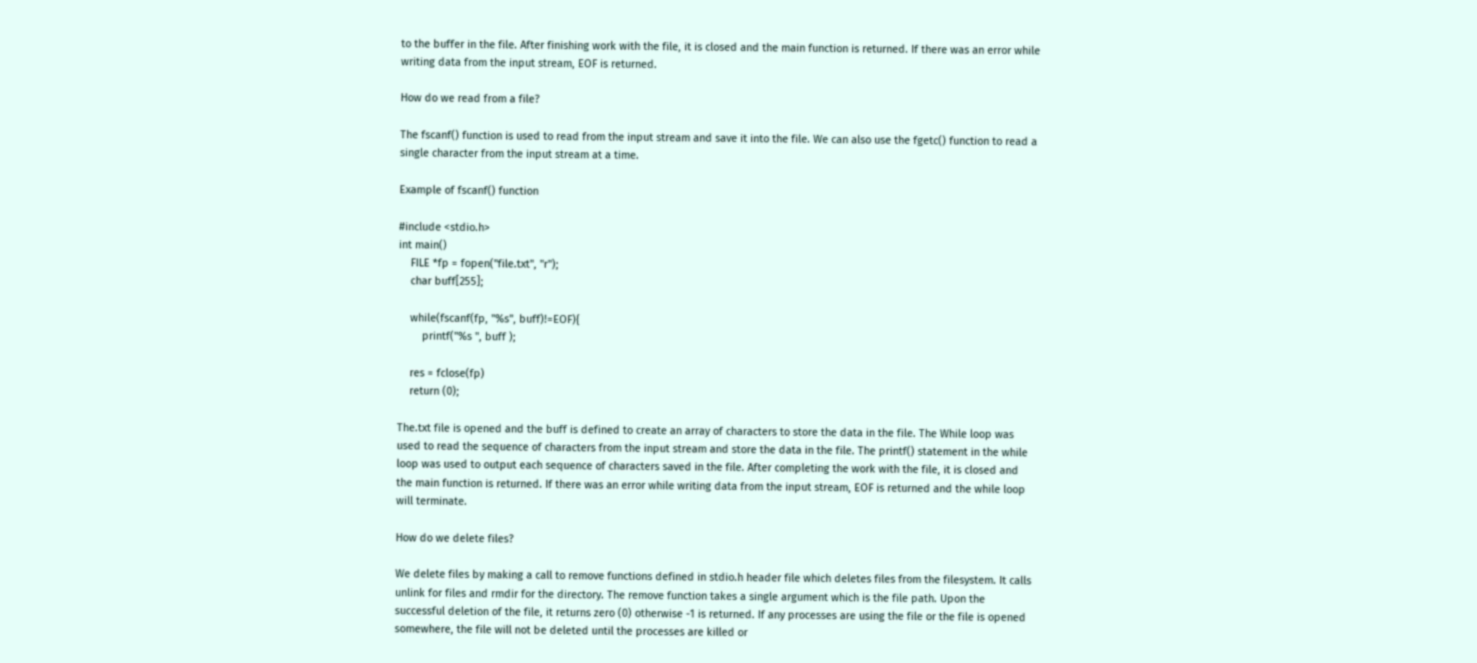to the buffer in the file. After finishing work with the file, it is closed and the main function is returned. If there was an error while writing data from the input stream, EOF is returned.

How do we read from a file?

The fscanf() function is used to read from the input stream and save it into the file. We can also use the fgetc() function to read a single character from the input stream at a time.

Example of fscanf() function

#include <stdio.h>
int main()
    FILE *fp = fopen("file.txt", "r");
    char buff[255];

    while(fscanf(fp, "%s", buff)!=EOF){
        printf("%s ", buff );

    res = fclose(fp)
    return (0);

The.txt file is opened and the buff is defined to create an array of characters to store the data in the file. The While loop was used to read the sequence of characters from the input stream and store the data in the file. The printf() statement in the while loop was used to output each sequence of characters saved in the file. After completing the work with the file, it is closed and the main function is returned. If there was an error while writing data from the input stream, EOF is returned and the while loop will terminate.

How do we delete files?

We delete files by making a call to remove functions defined in stdio.h header file which deletes files from the filesystem. It calls unlink for files and rmdir for the directory. The remove function takes a single argument which is the file path. Upon the successful deletion of the file, it returns zero (0) otherwise -1 is returned. If any processes are using the file or the file is opened somewhere, the file will not be deleted until the processes are killed or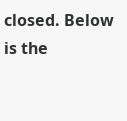closed. Below is the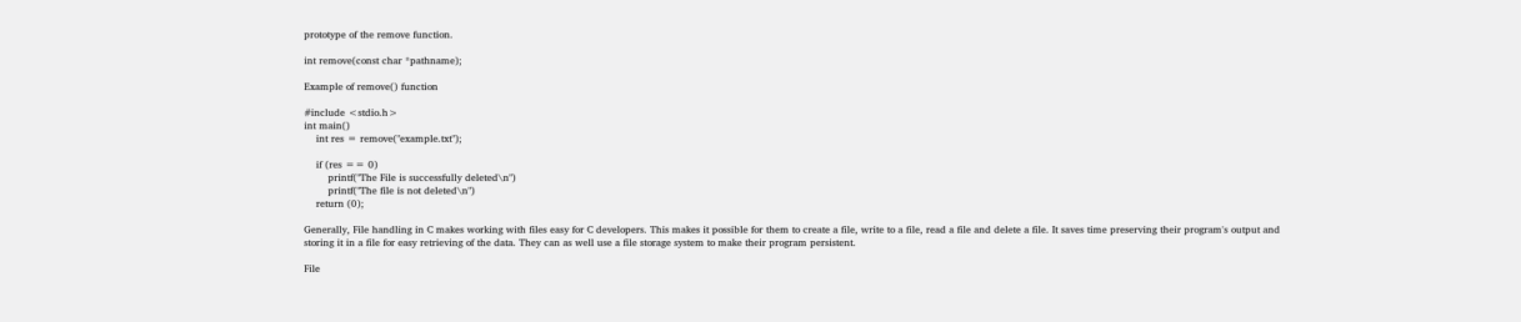prototype of the remove function.

int remove(const char *pathname);

Example of remove() function

#include <stdio.h>
int main()
    int res = remove("example.txt");

    if (res == 0)
        printf("The File is successfully deleted\n")
        printf("The file is not deleted\n")
    return (0);

Generally, File handling in C makes working with files easy for C developers. This makes it possible for them to create a file, write to a file, read a file and delete a file. It saves time preserving their program's output and storing it in a file for easy retrieving of the data. They can as well use a file storage system to make their program persistent.

File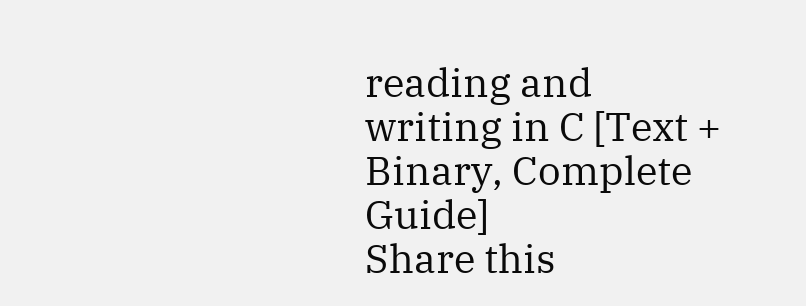reading and writing in C [Text + Binary, Complete Guide]
Share this